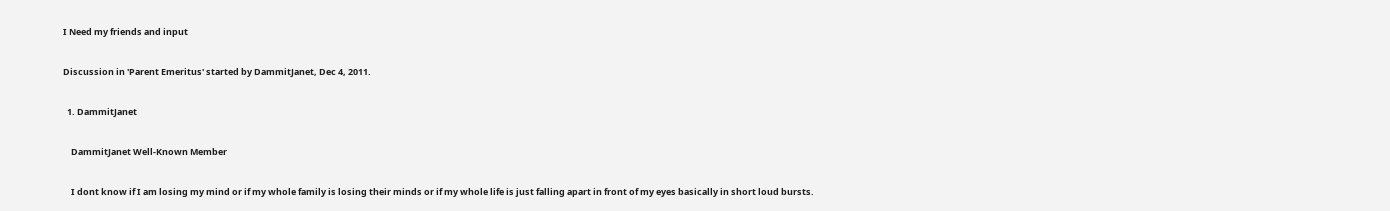I Need my friends and input

Discussion in 'Parent Emeritus' started by DammitJanet, Dec 4, 2011.

  1. DammitJanet

    DammitJanet Well-Known Member

    I dont know if I am losing my mind or if my whole family is losing their minds or if my whole life is just falling apart in front of my eyes basically in short loud bursts.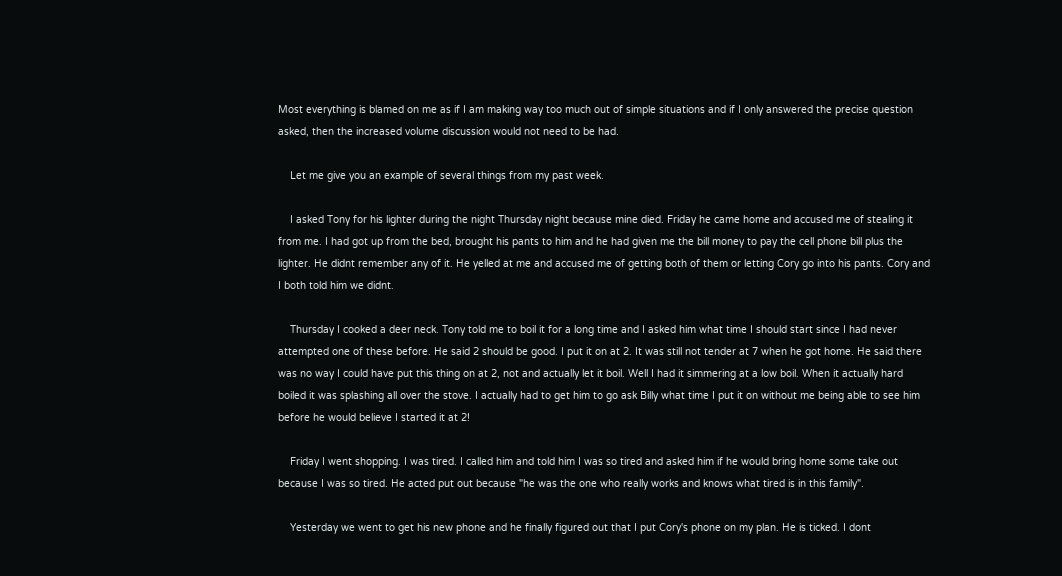Most everything is blamed on me as if I am making way too much out of simple situations and if I only answered the precise question asked, then the increased volume discussion would not need to be had.

    Let me give you an example of several things from my past week.

    I asked Tony for his lighter during the night Thursday night because mine died. Friday he came home and accused me of stealing it from me. I had got up from the bed, brought his pants to him and he had given me the bill money to pay the cell phone bill plus the lighter. He didnt remember any of it. He yelled at me and accused me of getting both of them or letting Cory go into his pants. Cory and I both told him we didnt.

    Thursday I cooked a deer neck. Tony told me to boil it for a long time and I asked him what time I should start since I had never attempted one of these before. He said 2 should be good. I put it on at 2. It was still not tender at 7 when he got home. He said there was no way I could have put this thing on at 2, not and actually let it boil. Well I had it simmering at a low boil. When it actually hard boiled it was splashing all over the stove. I actually had to get him to go ask Billy what time I put it on without me being able to see him before he would believe I started it at 2!

    Friday I went shopping. I was tired. I called him and told him I was so tired and asked him if he would bring home some take out because I was so tired. He acted put out because "he was the one who really works and knows what tired is in this family".

    Yesterday we went to get his new phone and he finally figured out that I put Cory's phone on my plan. He is ticked. I dont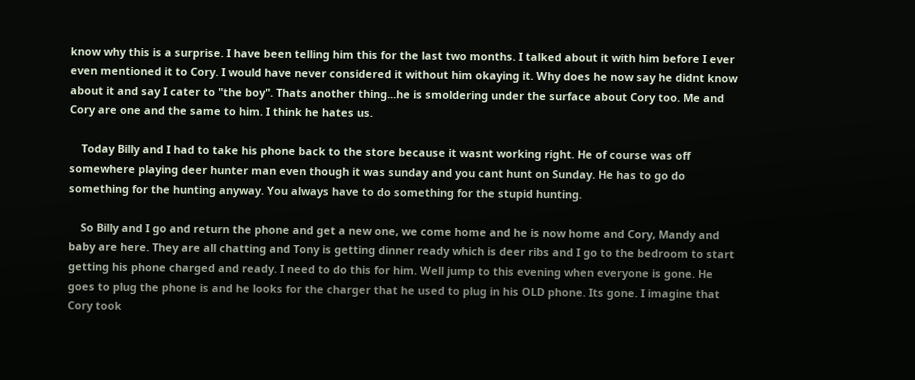know why this is a surprise. I have been telling him this for the last two months. I talked about it with him before I ever even mentioned it to Cory. I would have never considered it without him okaying it. Why does he now say he didnt know about it and say I cater to "the boy". Thats another thing...he is smoldering under the surface about Cory too. Me and Cory are one and the same to him. I think he hates us.

    Today Billy and I had to take his phone back to the store because it wasnt working right. He of course was off somewhere playing deer hunter man even though it was sunday and you cant hunt on Sunday. He has to go do something for the hunting anyway. You always have to do something for the stupid hunting.

    So Billy and I go and return the phone and get a new one, we come home and he is now home and Cory, Mandy and baby are here. They are all chatting and Tony is getting dinner ready which is deer ribs and I go to the bedroom to start getting his phone charged and ready. I need to do this for him. Well jump to this evening when everyone is gone. He goes to plug the phone is and he looks for the charger that he used to plug in his OLD phone. Its gone. I imagine that Cory took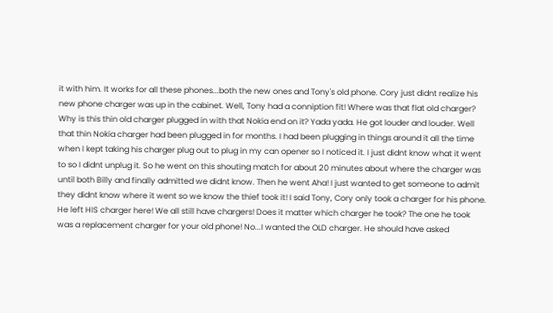it with him. It works for all these phones...both the new ones and Tony's old phone. Cory just didnt realize his new phone charger was up in the cabinet. Well, Tony had a conniption fit! Where was that flat old charger? Why is this thin old charger plugged in with that Nokia end on it? Yada yada. He got louder and louder. Well that thin Nokia charger had been plugged in for months. I had been plugging in things around it all the time when I kept taking his charger plug out to plug in my can opener so I noticed it. I just didnt know what it went to so I didnt unplug it. So he went on this shouting match for about 20 minutes about where the charger was until both Billy and finally admitted we didnt know. Then he went Aha! I just wanted to get someone to admit they didnt know where it went so we know the thief took it! I said Tony, Cory only took a charger for his phone. He left HIS charger here! We all still have chargers! Does it matter which charger he took? The one he took was a replacement charger for your old phone! No...I wanted the OLD charger. He should have asked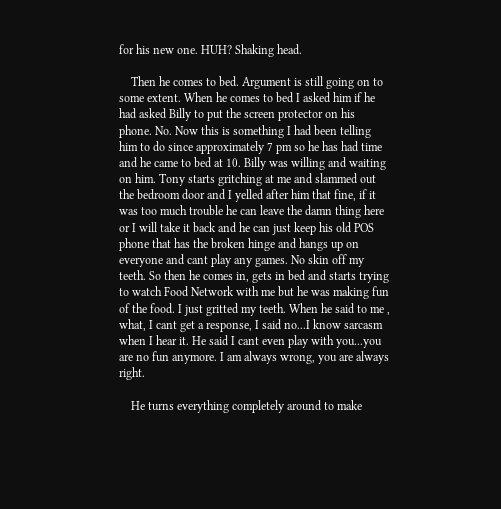for his new one. HUH? Shaking head.

    Then he comes to bed. Argument is still going on to some extent. When he comes to bed I asked him if he had asked Billy to put the screen protector on his phone. No. Now this is something I had been telling him to do since approximately 7 pm so he has had time and he came to bed at 10. Billy was willing and waiting on him. Tony starts gritching at me and slammed out the bedroom door and I yelled after him that fine, if it was too much trouble he can leave the damn thing here or I will take it back and he can just keep his old POS phone that has the broken hinge and hangs up on everyone and cant play any games. No skin off my teeth. So then he comes in, gets in bed and starts trying to watch Food Network with me but he was making fun of the food. I just gritted my teeth. When he said to me , what, I cant get a response, I said no...I know sarcasm when I hear it. He said I cant even play with you...you are no fun anymore. I am always wrong, you are always right.

    He turns everything completely around to make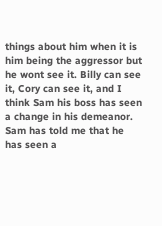things about him when it is him being the aggressor but he wont see it. Billy can see it, Cory can see it, and I think Sam his boss has seen a change in his demeanor. Sam has told me that he has seen a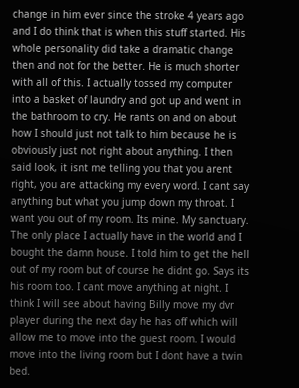change in him ever since the stroke 4 years ago and I do think that is when this stuff started. His whole personality did take a dramatic change then and not for the better. He is much shorter with all of this. I actually tossed my computer into a basket of laundry and got up and went in the bathroom to cry. He rants on and on about how I should just not talk to him because he is obviously just not right about anything. I then said look, it isnt me telling you that you arent right, you are attacking my every word. I cant say anything but what you jump down my throat. I want you out of my room. Its mine. My sanctuary. The only place I actually have in the world and I bought the damn house. I told him to get the hell out of my room but of course he didnt go. Says its his room too. I cant move anything at night. I think I will see about having Billy move my dvr player during the next day he has off which will allow me to move into the guest room. I would move into the living room but I dont have a twin bed.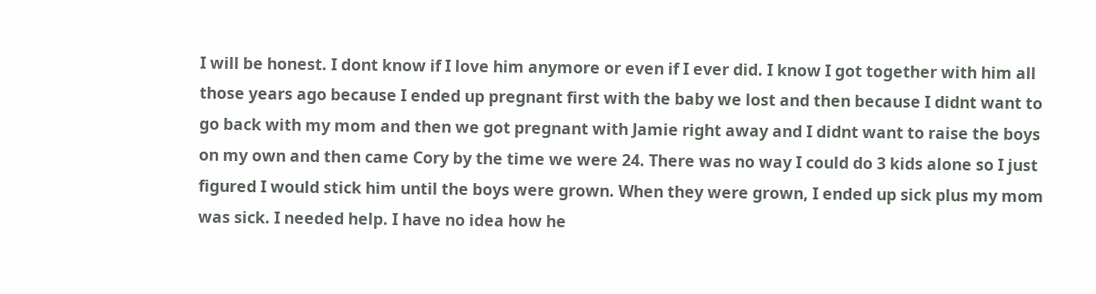I will be honest. I dont know if I love him anymore or even if I ever did. I know I got together with him all those years ago because I ended up pregnant first with the baby we lost and then because I didnt want to go back with my mom and then we got pregnant with Jamie right away and I didnt want to raise the boys on my own and then came Cory by the time we were 24. There was no way I could do 3 kids alone so I just figured I would stick him until the boys were grown. When they were grown, I ended up sick plus my mom was sick. I needed help. I have no idea how he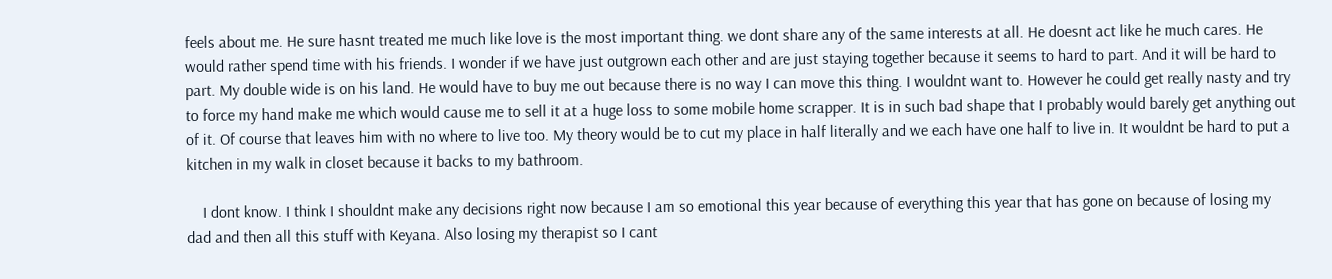feels about me. He sure hasnt treated me much like love is the most important thing. we dont share any of the same interests at all. He doesnt act like he much cares. He would rather spend time with his friends. I wonder if we have just outgrown each other and are just staying together because it seems to hard to part. And it will be hard to part. My double wide is on his land. He would have to buy me out because there is no way I can move this thing. I wouldnt want to. However he could get really nasty and try to force my hand make me which would cause me to sell it at a huge loss to some mobile home scrapper. It is in such bad shape that I probably would barely get anything out of it. Of course that leaves him with no where to live too. My theory would be to cut my place in half literally and we each have one half to live in. It wouldnt be hard to put a kitchen in my walk in closet because it backs to my bathroom.

    I dont know. I think I shouldnt make any decisions right now because I am so emotional this year because of everything this year that has gone on because of losing my dad and then all this stuff with Keyana. Also losing my therapist so I cant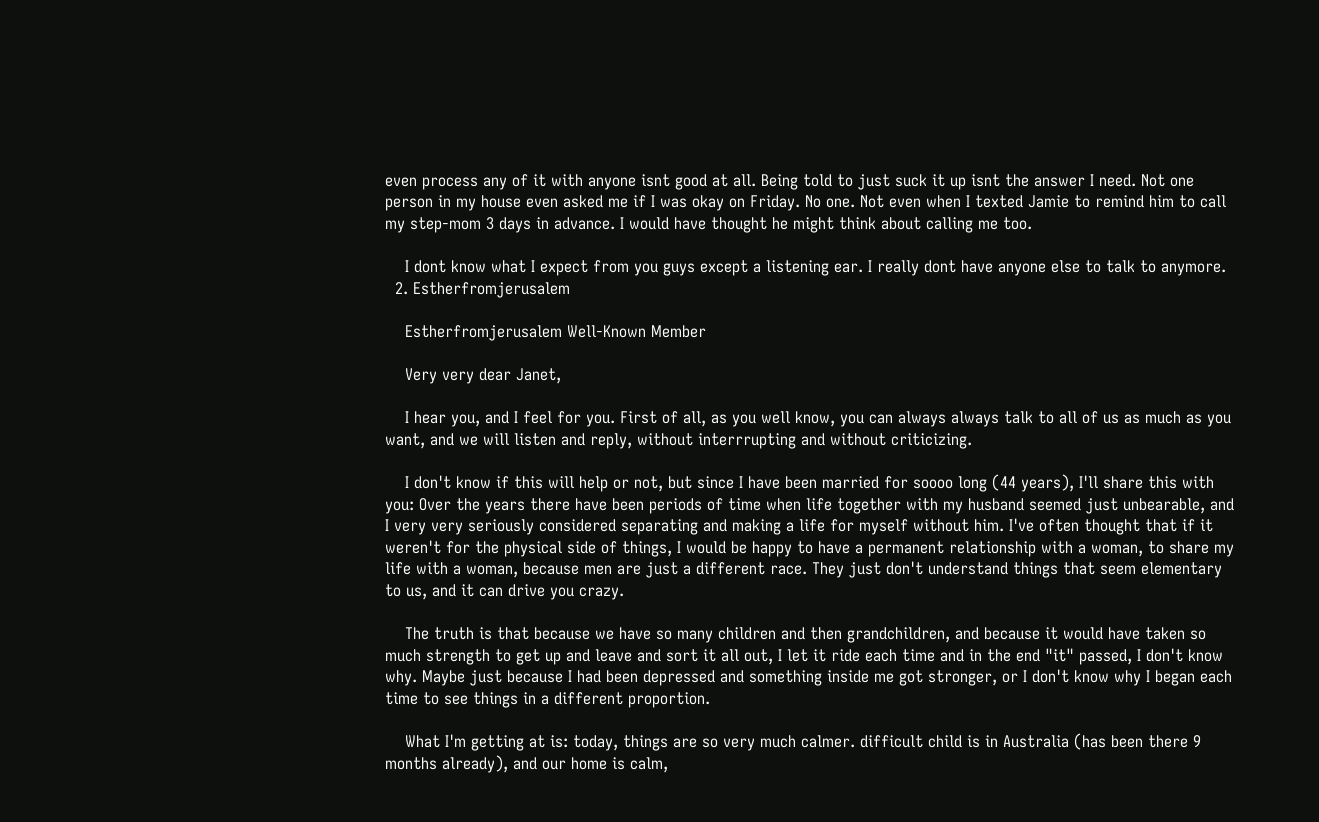even process any of it with anyone isnt good at all. Being told to just suck it up isnt the answer I need. Not one person in my house even asked me if I was okay on Friday. No one. Not even when I texted Jamie to remind him to call my step-mom 3 days in advance. I would have thought he might think about calling me too.

    I dont know what I expect from you guys except a listening ear. I really dont have anyone else to talk to anymore.
  2. Estherfromjerusalem

    Estherfromjerusalem Well-Known Member

    Very very dear Janet,

    I hear you, and I feel for you. First of all, as you well know, you can always always talk to all of us as much as you want, and we will listen and reply, without interrrupting and without criticizing.

    I don't know if this will help or not, but since I have been married for soooo long (44 years), I'll share this with you: Over the years there have been periods of time when life together with my husband seemed just unbearable, and I very very seriously considered separating and making a life for myself without him. I've often thought that if it weren't for the physical side of things, I would be happy to have a permanent relationship with a woman, to share my life with a woman, because men are just a different race. They just don't understand things that seem elementary to us, and it can drive you crazy.

    The truth is that because we have so many children and then grandchildren, and because it would have taken so much strength to get up and leave and sort it all out, I let it ride each time and in the end "it" passed, I don't know why. Maybe just because I had been depressed and something inside me got stronger, or I don't know why I began each time to see things in a different proportion.

    What I'm getting at is: today, things are so very much calmer. difficult child is in Australia (has been there 9 months already), and our home is calm,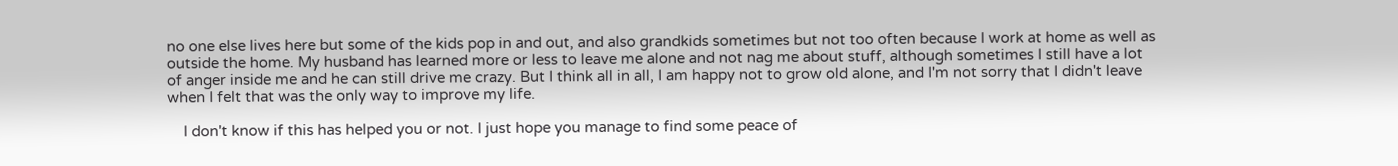no one else lives here but some of the kids pop in and out, and also grandkids sometimes but not too often because I work at home as well as outside the home. My husband has learned more or less to leave me alone and not nag me about stuff, although sometimes I still have a lot of anger inside me and he can still drive me crazy. But I think all in all, I am happy not to grow old alone, and I'm not sorry that I didn't leave when I felt that was the only way to improve my life.

    I don't know if this has helped you or not. I just hope you manage to find some peace of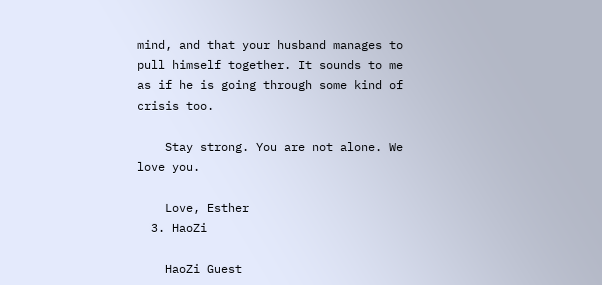mind, and that your husband manages to pull himself together. It sounds to me as if he is going through some kind of crisis too.

    Stay strong. You are not alone. We love you.

    Love, Esther
  3. HaoZi

    HaoZi Guest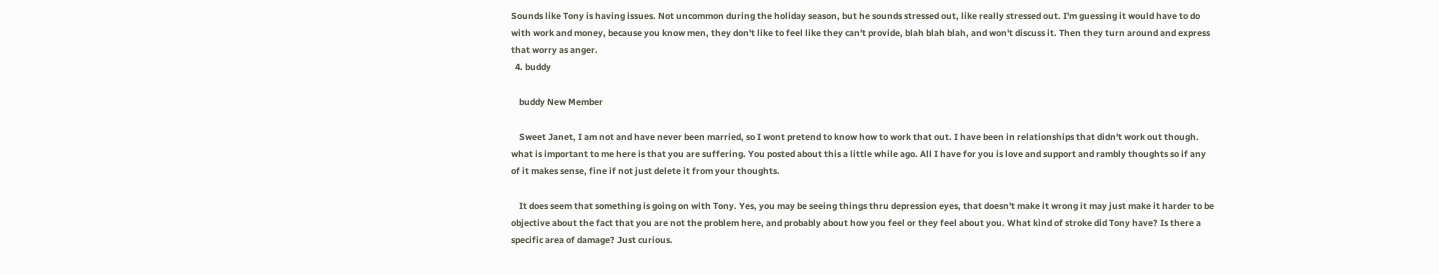Sounds like Tony is having issues. Not uncommon during the holiday season, but he sounds stressed out, like really stressed out. I'm guessing it would have to do with work and money, because you know men, they don't like to feel like they can't provide, blah blah blah, and won't discuss it. Then they turn around and express that worry as anger.
  4. buddy

    buddy New Member

    Sweet Janet, I am not and have never been married, so I wont pretend to know how to work that out. I have been in relationships that didn't work out though. what is important to me here is that you are suffering. You posted about this a little while ago. All I have for you is love and support and rambly thoughts so if any of it makes sense, fine if not just delete it from your thoughts.

    It does seem that something is going on with Tony. Yes, you may be seeing things thru depression eyes, that doesn't make it wrong it may just make it harder to be objective about the fact that you are not the problem here, and probably about how you feel or they feel about you. What kind of stroke did Tony have? Is there a specific area of damage? Just curious.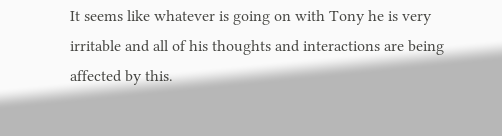It seems like whatever is going on with Tony he is very irritable and all of his thoughts and interactions are being affected by this.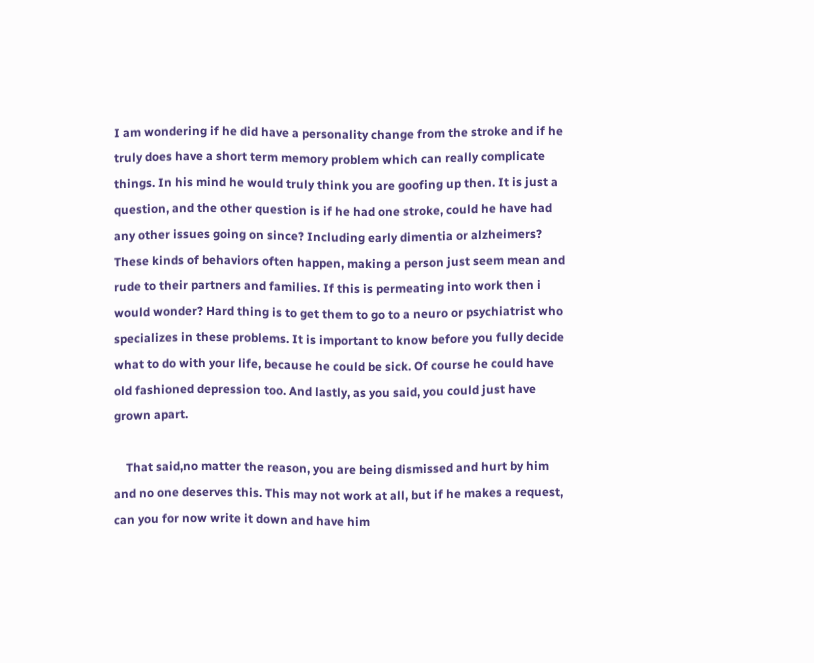I am wondering if he did have a personality change from the stroke and if he truly does have a short term memory problem which can really complicate things. In his mind he would truly think you are goofing up then. It is just a question, and the other question is if he had one stroke, could he have had any other issues going on since? Including early dimentia or alzheimers? These kinds of behaviors often happen, making a person just seem mean and rude to their partners and families. If this is permeating into work then i would wonder? Hard thing is to get them to go to a neuro or psychiatrist who specializes in these problems. It is important to know before you fully decide what to do with your life, because he could be sick. Of course he could have old fashioned depression too. And lastly, as you said, you could just have grown apart.

    That said,no matter the reason, you are being dismissed and hurt by him and no one deserves this. This may not work at all, but if he makes a request, can you for now write it down and have him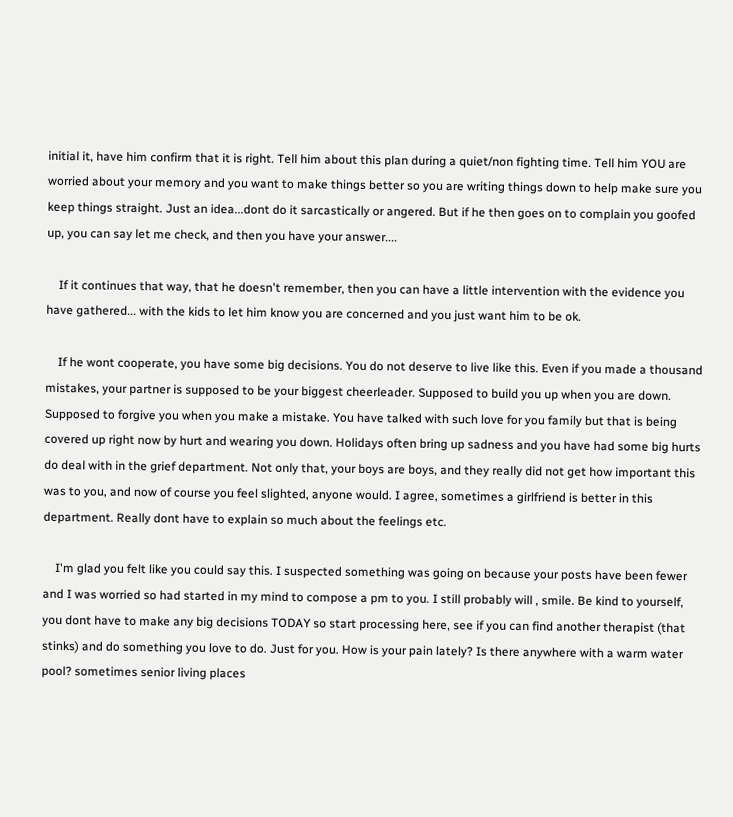initial it, have him confirm that it is right. Tell him about this plan during a quiet/non fighting time. Tell him YOU are worried about your memory and you want to make things better so you are writing things down to help make sure you keep things straight. Just an idea...dont do it sarcastically or angered. But if he then goes on to complain you goofed up, you can say let me check, and then you have your answer....

    If it continues that way, that he doesn't remember, then you can have a little intervention with the evidence you have gathered... with the kids to let him know you are concerned and you just want him to be ok.

    If he wont cooperate, you have some big decisions. You do not deserve to live like this. Even if you made a thousand mistakes, your partner is supposed to be your biggest cheerleader. Supposed to build you up when you are down. Supposed to forgive you when you make a mistake. You have talked with such love for you family but that is being covered up right now by hurt and wearing you down. Holidays often bring up sadness and you have had some big hurts do deal with in the grief department. Not only that, your boys are boys, and they really did not get how important this was to you, and now of course you feel slighted, anyone would. I agree, sometimes a girlfriend is better in this department. Really dont have to explain so much about the feelings etc.

    I'm glad you felt like you could say this. I suspected something was going on because your posts have been fewer and I was worried so had started in my mind to compose a pm to you. I still probably will , smile. Be kind to yourself, you dont have to make any big decisions TODAY so start processing here, see if you can find another therapist (that stinks) and do something you love to do. Just for you. How is your pain lately? Is there anywhere with a warm water pool? sometimes senior living places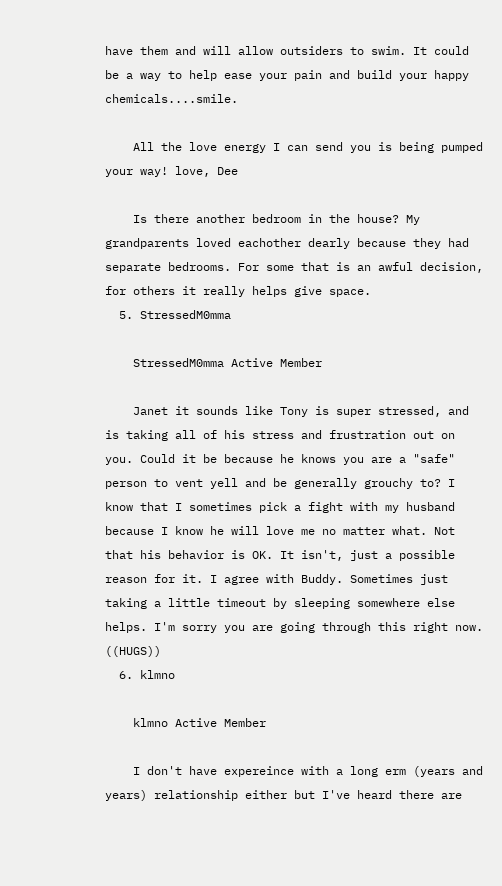have them and will allow outsiders to swim. It could be a way to help ease your pain and build your happy chemicals....smile.

    All the love energy I can send you is being pumped your way! love, Dee

    Is there another bedroom in the house? My grandparents loved eachother dearly because they had separate bedrooms. For some that is an awful decision, for others it really helps give space.
  5. StressedM0mma

    StressedM0mma Active Member

    Janet it sounds like Tony is super stressed, and is taking all of his stress and frustration out on you. Could it be because he knows you are a "safe" person to vent yell and be generally grouchy to? I know that I sometimes pick a fight with my husband because I know he will love me no matter what. Not that his behavior is OK. It isn't, just a possible reason for it. I agree with Buddy. Sometimes just taking a little timeout by sleeping somewhere else helps. I'm sorry you are going through this right now. ((HUGS))
  6. klmno

    klmno Active Member

    I don't have expereince with a long erm (years and years) relationship either but I've heard there are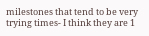milestones that tend to be very trying times- I think they are 1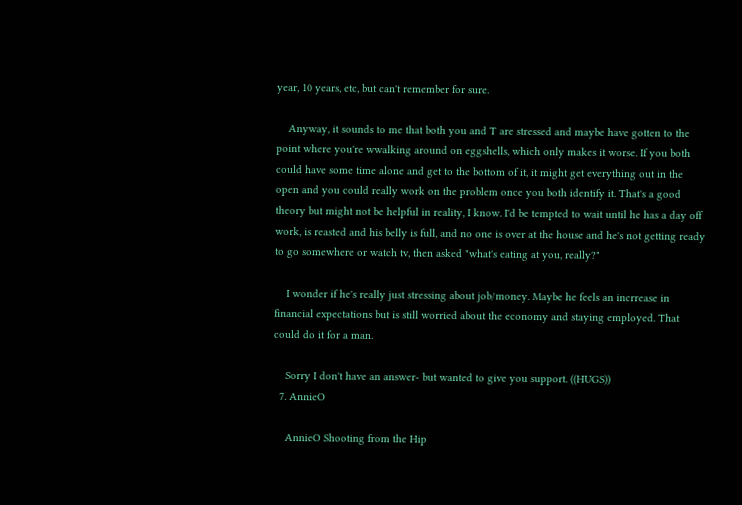year, 10 years, etc, but can't remember for sure.

    Anyway, it sounds to me that both you and T are stressed and maybe have gotten to the point where you're wwalking around on eggshells, which only makes it worse. If you both could have some time alone and get to the bottom of it, it might get everything out in the open and you could really work on the problem once you both identify it. That's a good theory but might not be helpful in reality, I know. I'd be tempted to wait until he has a day off work, is reasted and his belly is full, and no one is over at the house and he's not getting ready to go somewhere or watch tv, then asked "what's eating at you, really?"

    I wonder if he's really just stressing about job/money. Maybe he feels an incrrease in financial expectations but is still worried about the economy and staying employed. That could do it for a man.

    Sorry I don't have an answer- but wanted to give you support. ((HUGS))
  7. AnnieO

    AnnieO Shooting from the Hip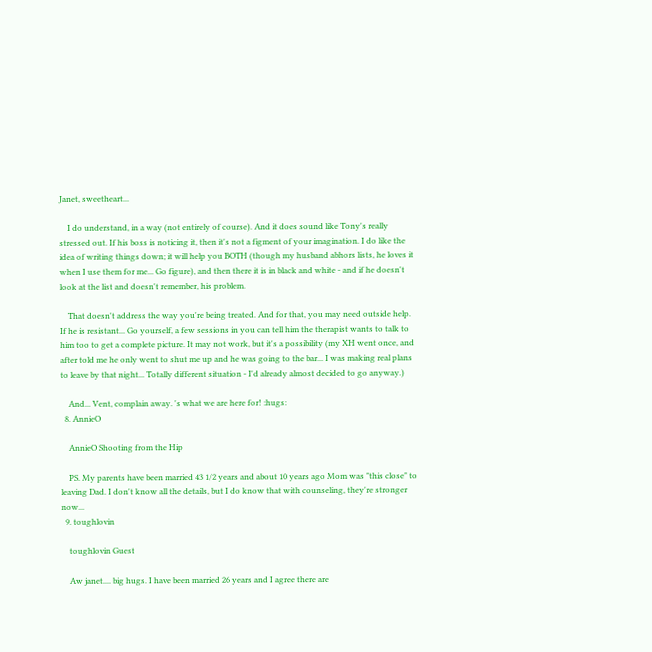Janet, sweetheart...

    I do understand, in a way (not entirely of course). And it does sound like Tony's really stressed out. If his boss is noticing it, then it's not a figment of your imagination. I do like the idea of writing things down; it will help you BOTH (though my husband abhors lists, he loves it when I use them for me... Go figure), and then there it is in black and white - and if he doesn't look at the list and doesn't remember, his problem.

    That doesn't address the way you're being treated. And for that, you may need outside help. If he is resistant... Go yourself, a few sessions in you can tell him the therapist wants to talk to him too to get a complete picture. It may not work, but it's a possibility (my XH went once, and after told me he only went to shut me up and he was going to the bar... I was making real plans to leave by that night... Totally different situation - I'd already almost decided to go anyway.)

    And... Vent, complain away. 's what we are here for! :hugs:
  8. AnnieO

    AnnieO Shooting from the Hip

    PS. My parents have been married 43 1/2 years and about 10 years ago Mom was "this close" to leaving Dad. I don't know all the details, but I do know that with counseling, they're stronger now...
  9. toughlovin

    toughlovin Guest

    Aw janet.... big hugs. I have been married 26 years and I agree there are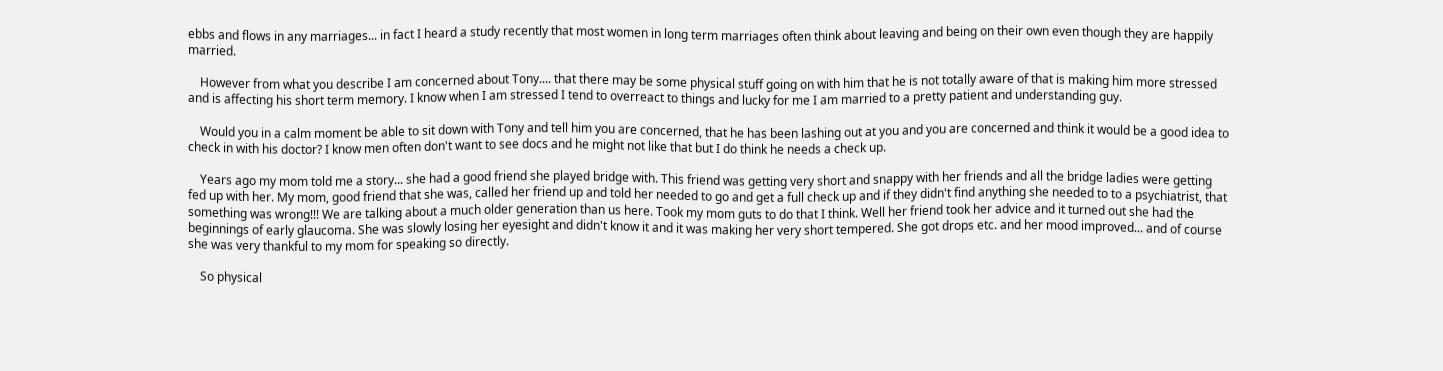ebbs and flows in any marriages... in fact I heard a study recently that most women in long term marriages often think about leaving and being on their own even though they are happily married.

    However from what you describe I am concerned about Tony.... that there may be some physical stuff going on with him that he is not totally aware of that is making him more stressed and is affecting his short term memory. I know when I am stressed I tend to overreact to things and lucky for me I am married to a pretty patient and understanding guy.

    Would you in a calm moment be able to sit down with Tony and tell him you are concerned, that he has been lashing out at you and you are concerned and think it would be a good idea to check in with his doctor? I know men often don't want to see docs and he might not like that but I do think he needs a check up.

    Years ago my mom told me a story... she had a good friend she played bridge with. This friend was getting very short and snappy with her friends and all the bridge ladies were getting fed up with her. My mom, good friend that she was, called her friend up and told her needed to go and get a full check up and if they didn't find anything she needed to to a psychiatrist, that something was wrong!!! We are talking about a much older generation than us here. Took my mom guts to do that I think. Well her friend took her advice and it turned out she had the beginnings of early glaucoma. She was slowly losing her eyesight and didn't know it and it was making her very short tempered. She got drops etc. and her mood improved... and of course she was very thankful to my mom for speaking so directly.

    So physical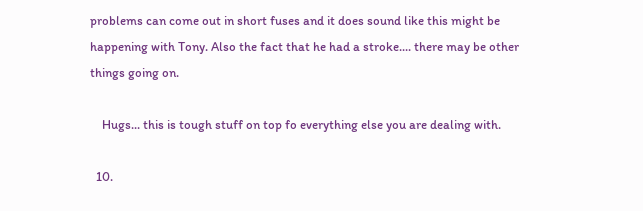problems can come out in short fuses and it does sound like this might be happening with Tony. Also the fact that he had a stroke.... there may be other things going on.

    Hugs... this is tough stuff on top fo everything else you are dealing with.

  10.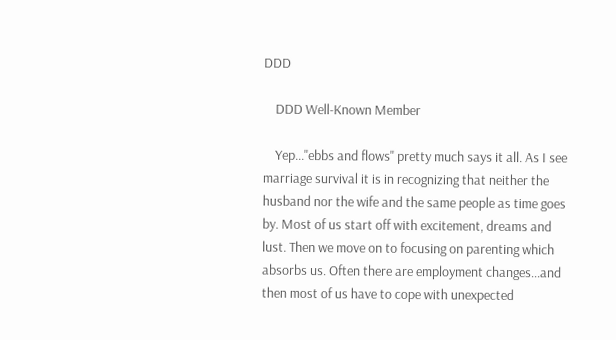DDD

    DDD Well-Known Member

    Yep..."ebbs and flows" pretty much says it all. As I see marriage survival it is in recognizing that neither the husband nor the wife and the same people as time goes by. Most of us start off with excitement, dreams and lust. Then we move on to focusing on parenting which absorbs us. Often there are employment changes...and then most of us have to cope with unexpected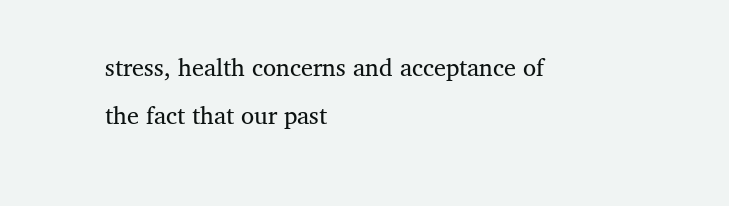stress, health concerns and acceptance of the fact that our past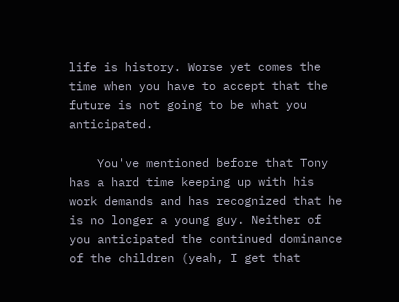life is history. Worse yet comes the time when you have to accept that the future is not going to be what you anticipated.

    You've mentioned before that Tony has a hard time keeping up with his work demands and has recognized that he is no longer a young guy. Neither of you anticipated the continued dominance of the children (yeah, I get that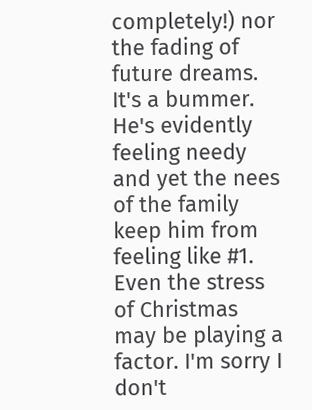completely!) nor the fading of future dreams. It's a bummer. He's evidently feeling needy and yet the nees of the family keep him from feeling like #1. Even the stress of Christmas may be playing a factor. I'm sorry I don't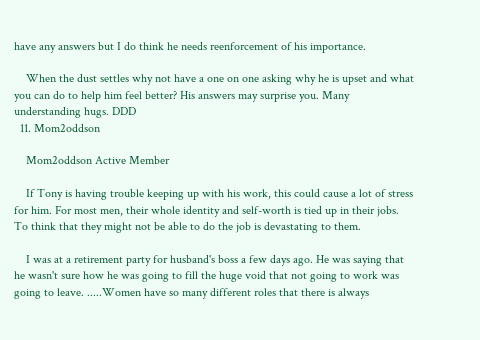have any answers but I do think he needs reenforcement of his importance.

    When the dust settles why not have a one on one asking why he is upset and what you can do to help him feel better? His answers may surprise you. Many understanding hugs. DDD
  11. Mom2oddson

    Mom2oddson Active Member

    If Tony is having trouble keeping up with his work, this could cause a lot of stress for him. For most men, their whole identity and self-worth is tied up in their jobs. To think that they might not be able to do the job is devastating to them.

    I was at a retirement party for husband's boss a few days ago. He was saying that he wasn't sure how he was going to fill the huge void that not going to work was going to leave. .....Women have so many different roles that there is always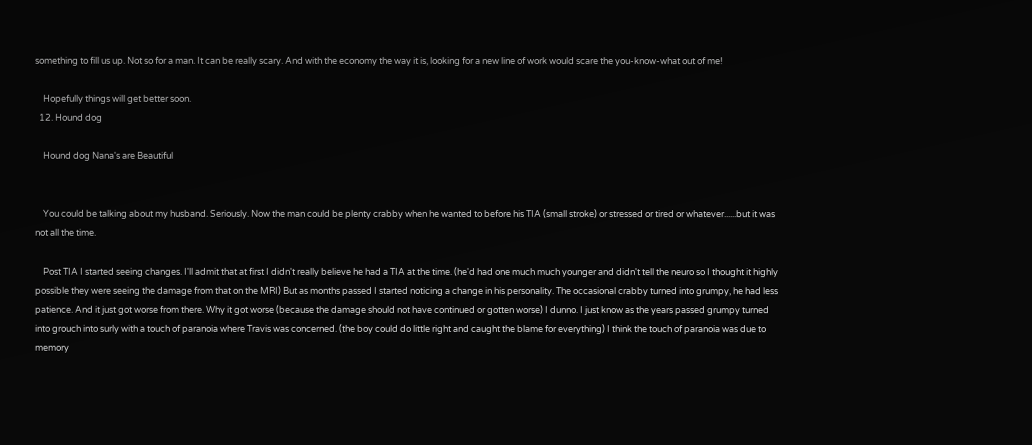something to fill us up. Not so for a man. It can be really scary. And with the economy the way it is, looking for a new line of work would scare the you-know-what out of me!

    Hopefully things will get better soon.
  12. Hound dog

    Hound dog Nana's are Beautiful


    You could be talking about my husband. Seriously. Now the man could be plenty crabby when he wanted to before his TIA (small stroke) or stressed or tired or whatever......but it was not all the time.

    Post TIA I started seeing changes. I'll admit that at first I didn't really believe he had a TIA at the time. (he'd had one much much younger and didn't tell the neuro so I thought it highly possible they were seeing the damage from that on the MRI) But as months passed I started noticing a change in his personality. The occasional crabby turned into grumpy, he had less patience. And it just got worse from there. Why it got worse (because the damage should not have continued or gotten worse) I dunno. I just know as the years passed grumpy turned into grouch into surly with a touch of paranoia where Travis was concerned. (the boy could do little right and caught the blame for everything) I think the touch of paranoia was due to memory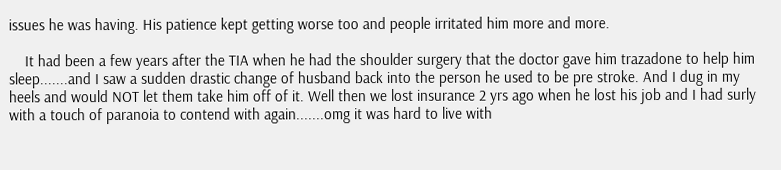issues he was having. His patience kept getting worse too and people irritated him more and more.

    It had been a few years after the TIA when he had the shoulder surgery that the doctor gave him trazadone to help him sleep.......and I saw a sudden drastic change of husband back into the person he used to be pre stroke. And I dug in my heels and would NOT let them take him off of it. Well then we lost insurance 2 yrs ago when he lost his job and I had surly with a touch of paranoia to contend with again.......omg it was hard to live with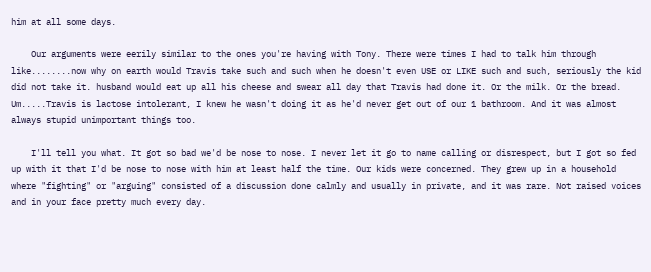him at all some days.

    Our arguments were eerily similar to the ones you're having with Tony. There were times I had to talk him through like........now why on earth would Travis take such and such when he doesn't even USE or LIKE such and such, seriously the kid did not take it. husband would eat up all his cheese and swear all day that Travis had done it. Or the milk. Or the bread. Um.....Travis is lactose intolerant, I knew he wasn't doing it as he'd never get out of our 1 bathroom. And it was almost always stupid unimportant things too.

    I'll tell you what. It got so bad we'd be nose to nose. I never let it go to name calling or disrespect, but I got so fed up with it that I'd be nose to nose with him at least half the time. Our kids were concerned. They grew up in a household where "fighting" or "arguing" consisted of a discussion done calmly and usually in private, and it was rare. Not raised voices and in your face pretty much every day.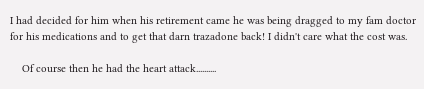I had decided for him when his retirement came he was being dragged to my fam doctor for his medications and to get that darn trazadone back! I didn't care what the cost was.

    Of course then he had the heart attack..........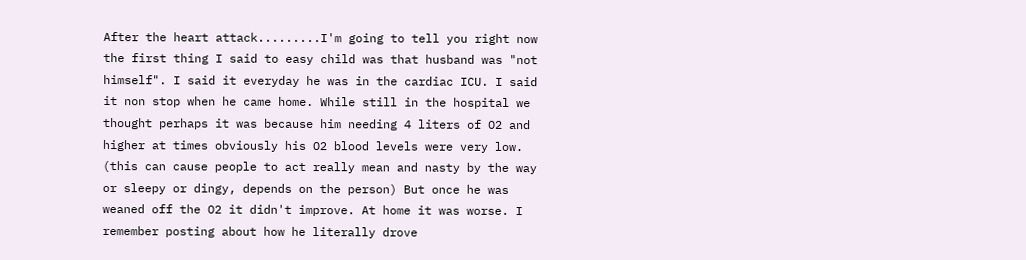After the heart attack.........I'm going to tell you right now the first thing I said to easy child was that husband was "not himself". I said it everyday he was in the cardiac ICU. I said it non stop when he came home. While still in the hospital we thought perhaps it was because him needing 4 liters of O2 and higher at times obviously his O2 blood levels were very low. (this can cause people to act really mean and nasty by the way or sleepy or dingy, depends on the person) But once he was weaned off the O2 it didn't improve. At home it was worse. I remember posting about how he literally drove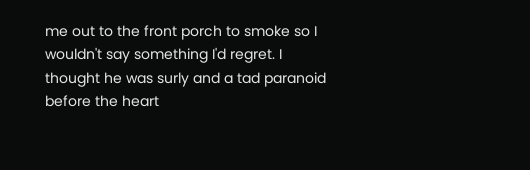me out to the front porch to smoke so I wouldn't say something I'd regret. I thought he was surly and a tad paranoid before the heart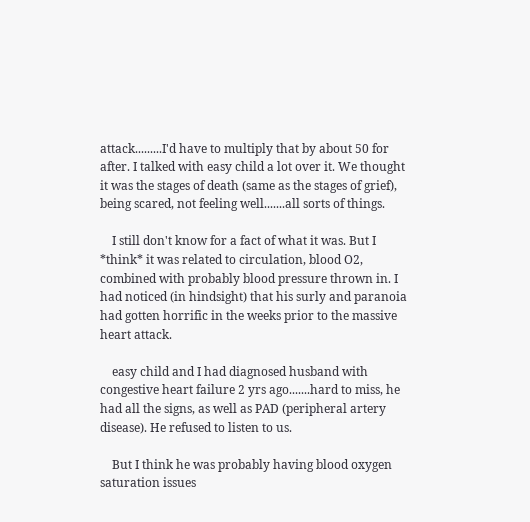attack.........I'd have to multiply that by about 50 for after. I talked with easy child a lot over it. We thought it was the stages of death (same as the stages of grief), being scared, not feeling well.......all sorts of things.

    I still don't know for a fact of what it was. But I *think* it was related to circulation, blood O2, combined with probably blood pressure thrown in. I had noticed (in hindsight) that his surly and paranoia had gotten horrific in the weeks prior to the massive heart attack.

    easy child and I had diagnosed husband with congestive heart failure 2 yrs ago.......hard to miss, he had all the signs, as well as PAD (peripheral artery disease). He refused to listen to us.

    But I think he was probably having blood oxygen saturation issues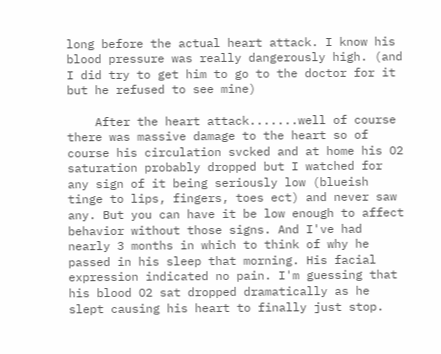long before the actual heart attack. I know his blood pressure was really dangerously high. (and I did try to get him to go to the doctor for it but he refused to see mine)

    After the heart attack.......well of course there was massive damage to the heart so of course his circulation svcked and at home his O2 saturation probably dropped but I watched for any sign of it being seriously low (blueish tinge to lips, fingers, toes ect) and never saw any. But you can have it be low enough to affect behavior without those signs. And I've had nearly 3 months in which to think of why he passed in his sleep that morning. His facial expression indicated no pain. I'm guessing that his blood O2 sat dropped dramatically as he slept causing his heart to finally just stop.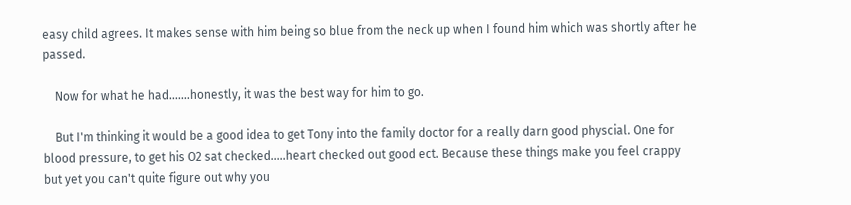easy child agrees. It makes sense with him being so blue from the neck up when I found him which was shortly after he passed.

    Now for what he had.......honestly, it was the best way for him to go.

    But I'm thinking it would be a good idea to get Tony into the family doctor for a really darn good physcial. One for blood pressure, to get his O2 sat checked.....heart checked out good ect. Because these things make you feel crappy but yet you can't quite figure out why you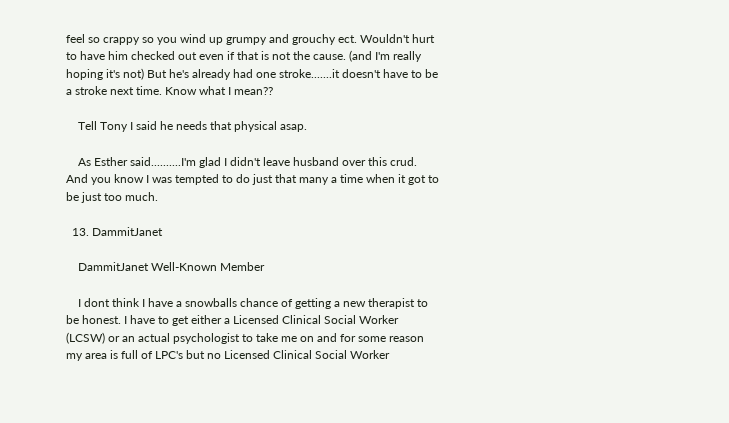feel so crappy so you wind up grumpy and grouchy ect. Wouldn't hurt to have him checked out even if that is not the cause. (and I'm really hoping it's not) But he's already had one stroke.......it doesn't have to be a stroke next time. Know what I mean??

    Tell Tony I said he needs that physical asap.

    As Esther said..........I'm glad I didn't leave husband over this crud. And you know I was tempted to do just that many a time when it got to be just too much.

  13. DammitJanet

    DammitJanet Well-Known Member

    I dont think I have a snowballs chance of getting a new therapist to be honest. I have to get either a Licensed Clinical Social Worker (LCSW) or an actual psychologist to take me on and for some reason my area is full of LPC's but no Licensed Clinical Social Worker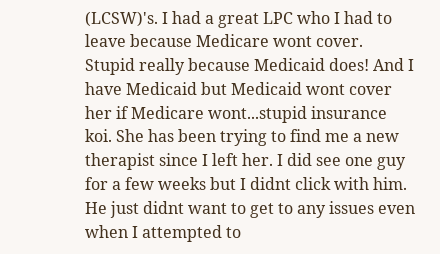(LCSW)'s. I had a great LPC who I had to leave because Medicare wont cover. Stupid really because Medicaid does! And I have Medicaid but Medicaid wont cover her if Medicare wont...stupid insurance koi. She has been trying to find me a new therapist since I left her. I did see one guy for a few weeks but I didnt click with him. He just didnt want to get to any issues even when I attempted to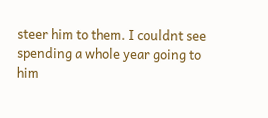steer him to them. I couldnt see spending a whole year going to him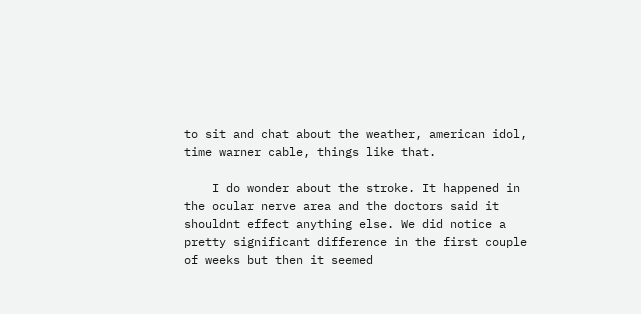to sit and chat about the weather, american idol, time warner cable, things like that.

    I do wonder about the stroke. It happened in the ocular nerve area and the doctors said it shouldnt effect anything else. We did notice a pretty significant difference in the first couple of weeks but then it seemed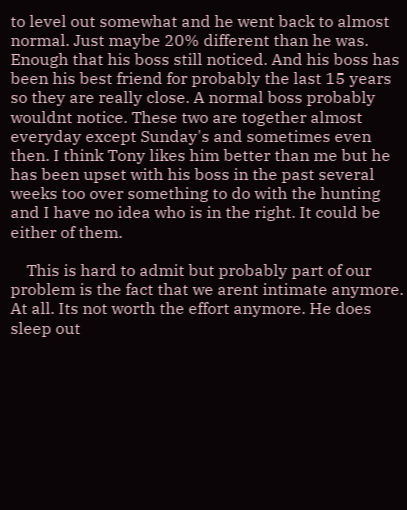to level out somewhat and he went back to almost normal. Just maybe 20% different than he was. Enough that his boss still noticed. And his boss has been his best friend for probably the last 15 years so they are really close. A normal boss probably wouldnt notice. These two are together almost everyday except Sunday's and sometimes even then. I think Tony likes him better than me but he has been upset with his boss in the past several weeks too over something to do with the hunting and I have no idea who is in the right. It could be either of them.

    This is hard to admit but probably part of our problem is the fact that we arent intimate anymore. At all. Its not worth the effort anymore. He does sleep out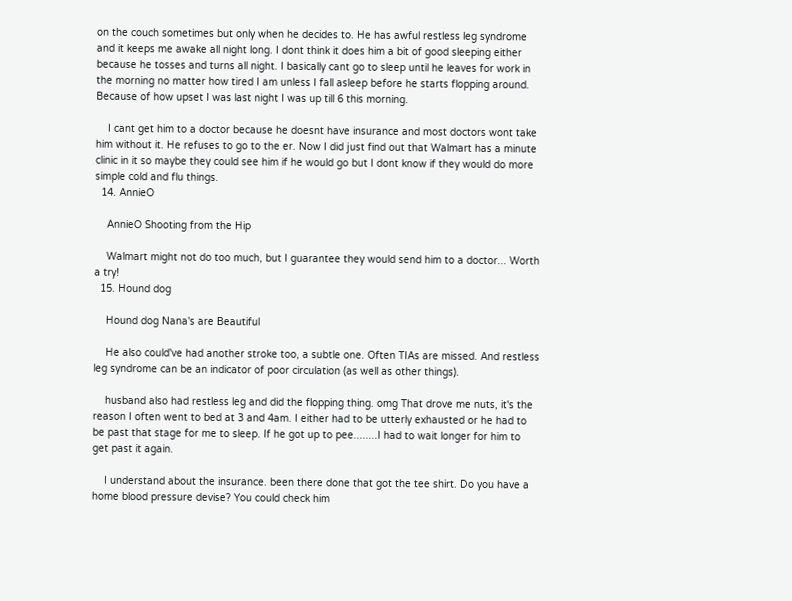on the couch sometimes but only when he decides to. He has awful restless leg syndrome and it keeps me awake all night long. I dont think it does him a bit of good sleeping either because he tosses and turns all night. I basically cant go to sleep until he leaves for work in the morning no matter how tired I am unless I fall asleep before he starts flopping around. Because of how upset I was last night I was up till 6 this morning.

    I cant get him to a doctor because he doesnt have insurance and most doctors wont take him without it. He refuses to go to the er. Now I did just find out that Walmart has a minute clinic in it so maybe they could see him if he would go but I dont know if they would do more simple cold and flu things.
  14. AnnieO

    AnnieO Shooting from the Hip

    Walmart might not do too much, but I guarantee they would send him to a doctor... Worth a try!
  15. Hound dog

    Hound dog Nana's are Beautiful

    He also could've had another stroke too, a subtle one. Often TIAs are missed. And restless leg syndrome can be an indicator of poor circulation (as well as other things).

    husband also had restless leg and did the flopping thing. omg That drove me nuts, it's the reason I often went to bed at 3 and 4am. I either had to be utterly exhausted or he had to be past that stage for me to sleep. If he got up to pee........I had to wait longer for him to get past it again.

    I understand about the insurance. been there done that got the tee shirt. Do you have a home blood pressure devise? You could check him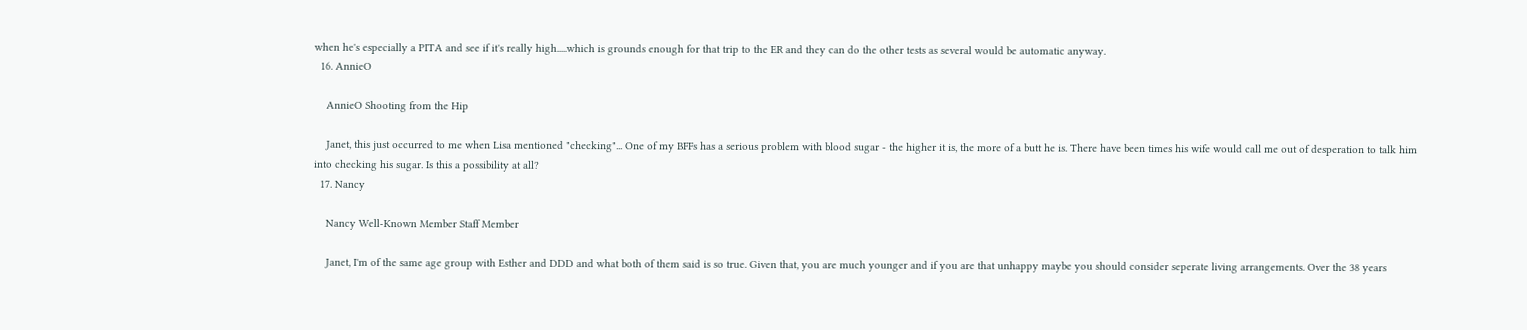when he's especially a PITA and see if it's really high.....which is grounds enough for that trip to the ER and they can do the other tests as several would be automatic anyway.
  16. AnnieO

    AnnieO Shooting from the Hip

    Janet, this just occurred to me when Lisa mentioned "checking"... One of my BFFs has a serious problem with blood sugar - the higher it is, the more of a butt he is. There have been times his wife would call me out of desperation to talk him into checking his sugar. Is this a possibility at all?
  17. Nancy

    Nancy Well-Known Member Staff Member

    Janet, I'm of the same age group with Esther and DDD and what both of them said is so true. Given that, you are much younger and if you are that unhappy maybe you should consider seperate living arrangements. Over the 38 years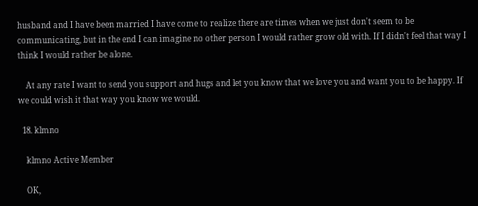husband and I have been married I have come to realize there are times when we just don't seem to be communicating, but in the end I can imagine no other person I would rather grow old with. If I didn't feel that way I think I would rather be alone.

    At any rate I want to send you support and hugs and let you know that we love you and want you to be happy. If we could wish it that way you know we would.

  18. klmno

    klmno Active Member

    OK,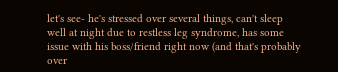let's see- he's stressed over several things, can't sleep well at night due to restless leg syndrome, has some issue with his boss/friend right now (and that's probably over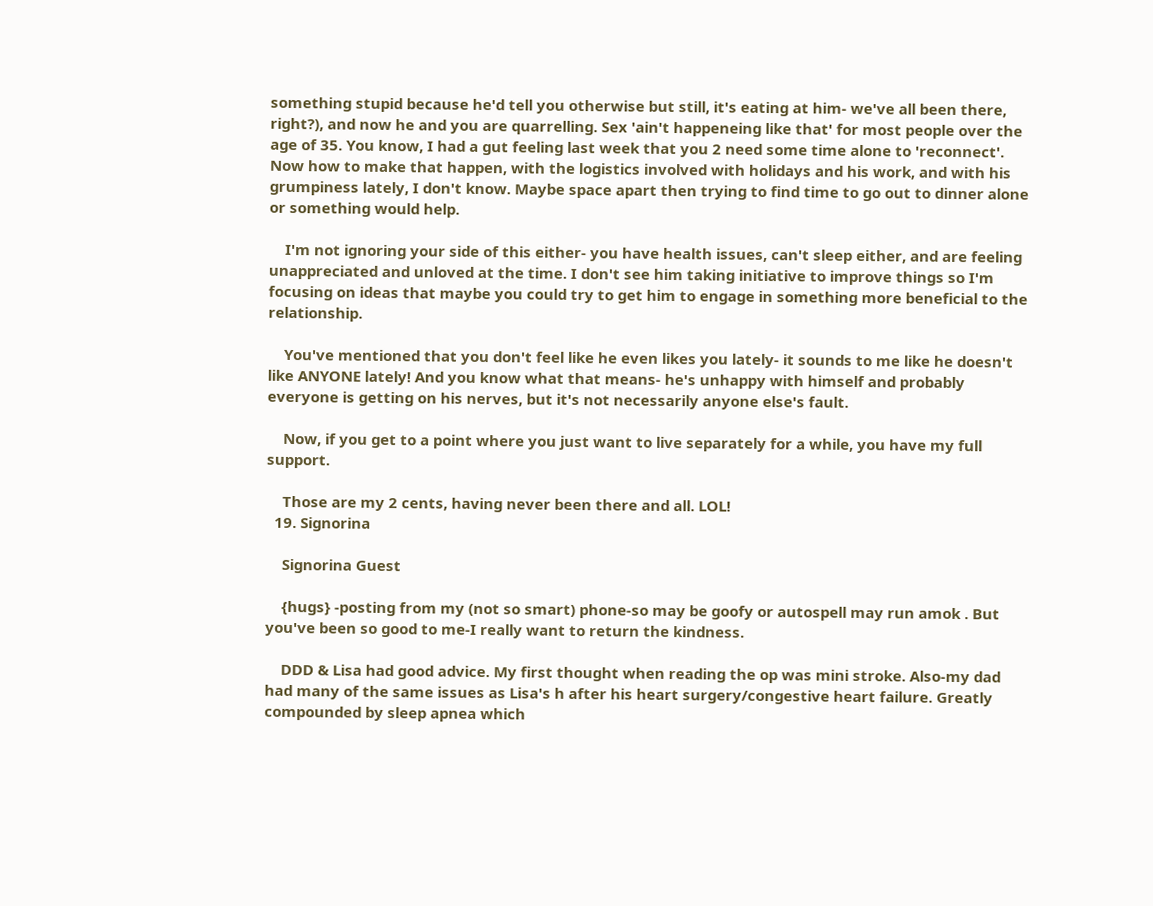something stupid because he'd tell you otherwise but still, it's eating at him- we've all been there, right?), and now he and you are quarrelling. Sex 'ain't happeneing like that' for most people over the age of 35. You know, I had a gut feeling last week that you 2 need some time alone to 'reconnect'. Now how to make that happen, with the logistics involved with holidays and his work, and with his grumpiness lately, I don't know. Maybe space apart then trying to find time to go out to dinner alone or something would help.

    I'm not ignoring your side of this either- you have health issues, can't sleep either, and are feeling unappreciated and unloved at the time. I don't see him taking initiative to improve things so I'm focusing on ideas that maybe you could try to get him to engage in something more beneficial to the relationship.

    You've mentioned that you don't feel like he even likes you lately- it sounds to me like he doesn't like ANYONE lately! And you know what that means- he's unhappy with himself and probably everyone is getting on his nerves, but it's not necessarily anyone else's fault.

    Now, if you get to a point where you just want to live separately for a while, you have my full support.

    Those are my 2 cents, having never been there and all. LOL!
  19. Signorina

    Signorina Guest

    {hugs} -posting from my (not so smart) phone-so may be goofy or autospell may run amok . But you've been so good to me-I really want to return the kindness.

    DDD & Lisa had good advice. My first thought when reading the op was mini stroke. Also-my dad had many of the same issues as Lisa's h after his heart surgery/congestive heart failure. Greatly compounded by sleep apnea which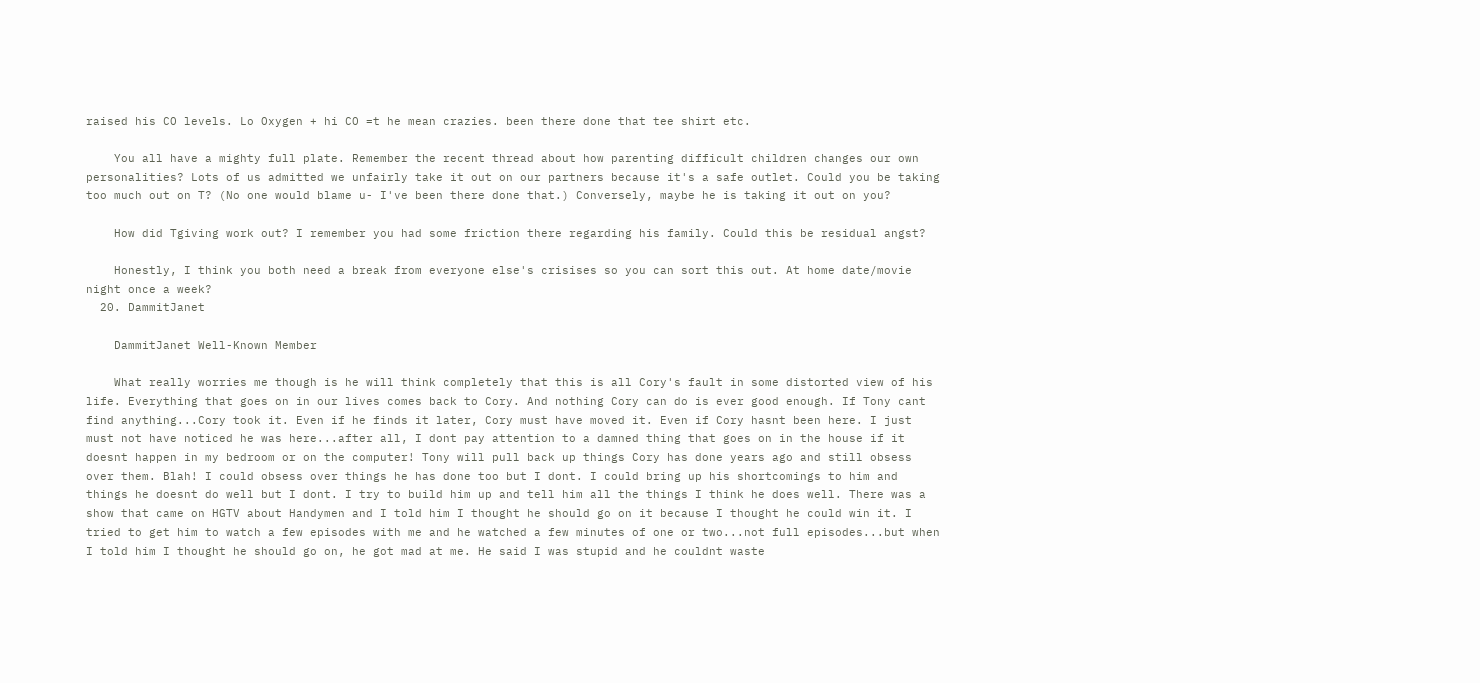raised his CO levels. Lo Oxygen + hi CO =t he mean crazies. been there done that tee shirt etc.

    You all have a mighty full plate. Remember the recent thread about how parenting difficult children changes our own personalities? Lots of us admitted we unfairly take it out on our partners because it's a safe outlet. Could you be taking too much out on T? (No one would blame u- I've been there done that.) Conversely, maybe he is taking it out on you?

    How did Tgiving work out? I remember you had some friction there regarding his family. Could this be residual angst?

    Honestly, I think you both need a break from everyone else's crisises so you can sort this out. At home date/movie night once a week?
  20. DammitJanet

    DammitJanet Well-Known Member

    What really worries me though is he will think completely that this is all Cory's fault in some distorted view of his life. Everything that goes on in our lives comes back to Cory. And nothing Cory can do is ever good enough. If Tony cant find anything...Cory took it. Even if he finds it later, Cory must have moved it. Even if Cory hasnt been here. I just must not have noticed he was here...after all, I dont pay attention to a damned thing that goes on in the house if it doesnt happen in my bedroom or on the computer! Tony will pull back up things Cory has done years ago and still obsess over them. Blah! I could obsess over things he has done too but I dont. I could bring up his shortcomings to him and things he doesnt do well but I dont. I try to build him up and tell him all the things I think he does well. There was a show that came on HGTV about Handymen and I told him I thought he should go on it because I thought he could win it. I tried to get him to watch a few episodes with me and he watched a few minutes of one or two...not full episodes...but when I told him I thought he should go on, he got mad at me. He said I was stupid and he couldnt waste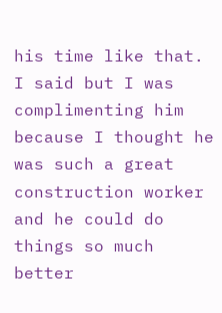his time like that. I said but I was complimenting him because I thought he was such a great construction worker and he could do things so much better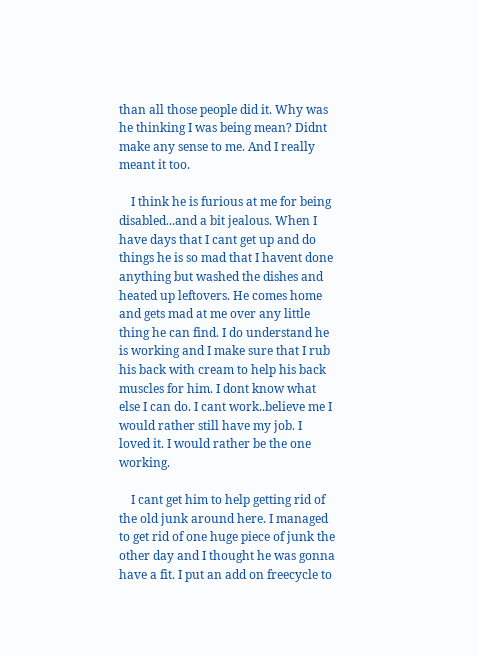than all those people did it. Why was he thinking I was being mean? Didnt make any sense to me. And I really meant it too.

    I think he is furious at me for being disabled...and a bit jealous. When I have days that I cant get up and do things he is so mad that I havent done anything but washed the dishes and heated up leftovers. He comes home and gets mad at me over any little thing he can find. I do understand he is working and I make sure that I rub his back with cream to help his back muscles for him. I dont know what else I can do. I cant work..believe me I would rather still have my job. I loved it. I would rather be the one working.

    I cant get him to help getting rid of the old junk around here. I managed to get rid of one huge piece of junk the other day and I thought he was gonna have a fit. I put an add on freecycle to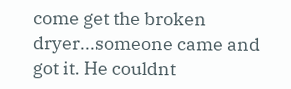come get the broken dryer...someone came and got it. He couldnt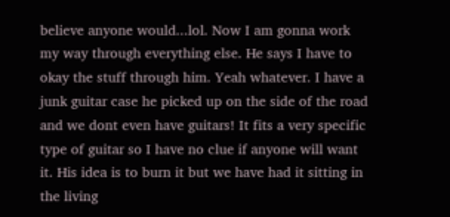believe anyone would...lol. Now I am gonna work my way through everything else. He says I have to okay the stuff through him. Yeah whatever. I have a junk guitar case he picked up on the side of the road and we dont even have guitars! It fits a very specific type of guitar so I have no clue if anyone will want it. His idea is to burn it but we have had it sitting in the living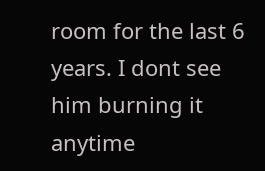room for the last 6 years. I dont see him burning it anytime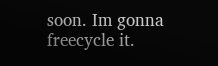soon. Im gonna freecycle it.